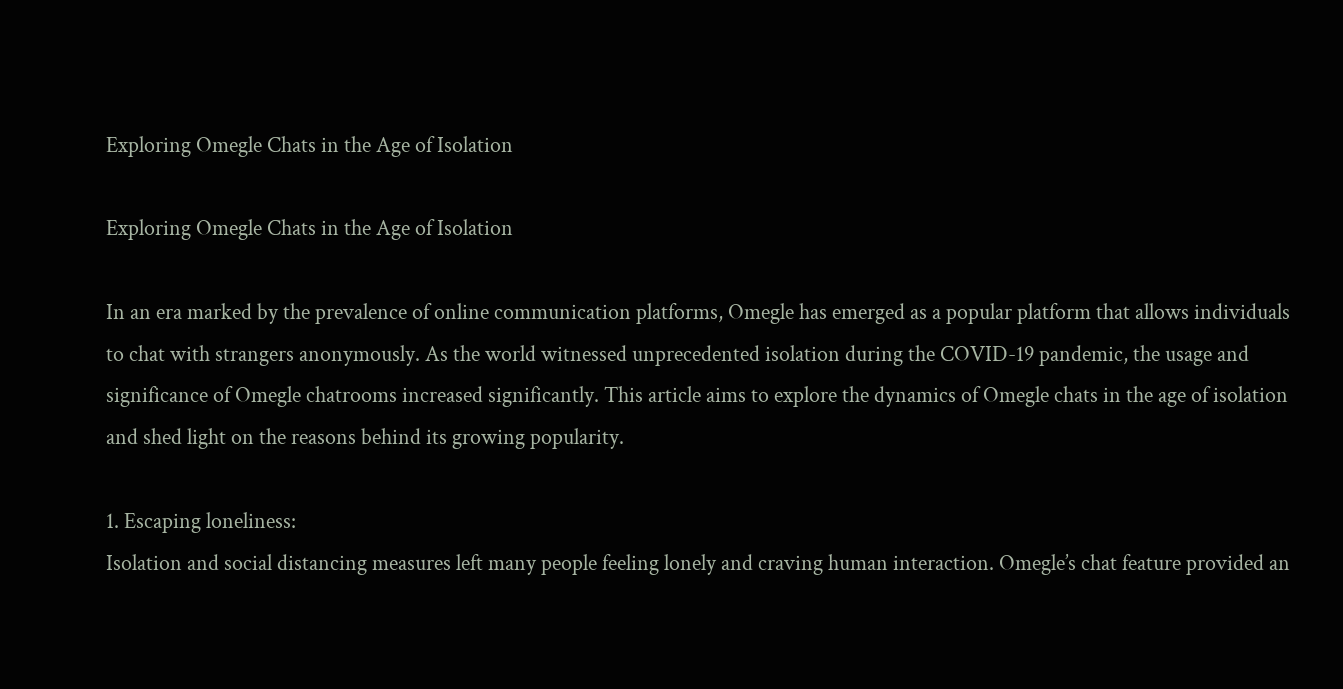Exploring Omegle Chats in the Age of Isolation

Exploring Omegle Chats in the Age of Isolation

In an era marked by the prevalence of online communication platforms, Omegle has emerged as a popular platform that allows individuals to chat with strangers anonymously. As the world witnessed unprecedented isolation during the COVID-19 pandemic, the usage and significance of Omegle chatrooms increased significantly. This article aims to explore the dynamics of Omegle chats in the age of isolation and shed light on the reasons behind its growing popularity.

1. Escaping loneliness:
Isolation and social distancing measures left many people feeling lonely and craving human interaction. Omegle’s chat feature provided an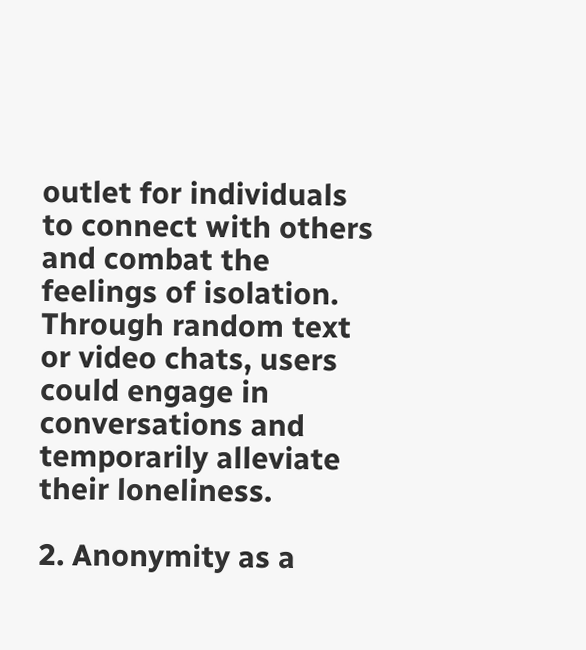outlet for individuals to connect with others and combat the feelings of isolation. Through random text or video chats, users could engage in conversations and temporarily alleviate their loneliness.

2. Anonymity as a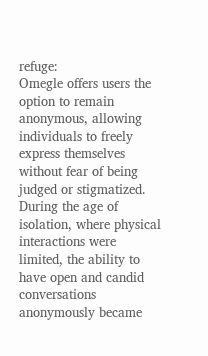refuge:
Omegle offers users the option to remain anonymous, allowing individuals to freely express themselves without fear of being judged or stigmatized. During the age of isolation, where physical interactions were limited, the ability to have open and candid conversations anonymously became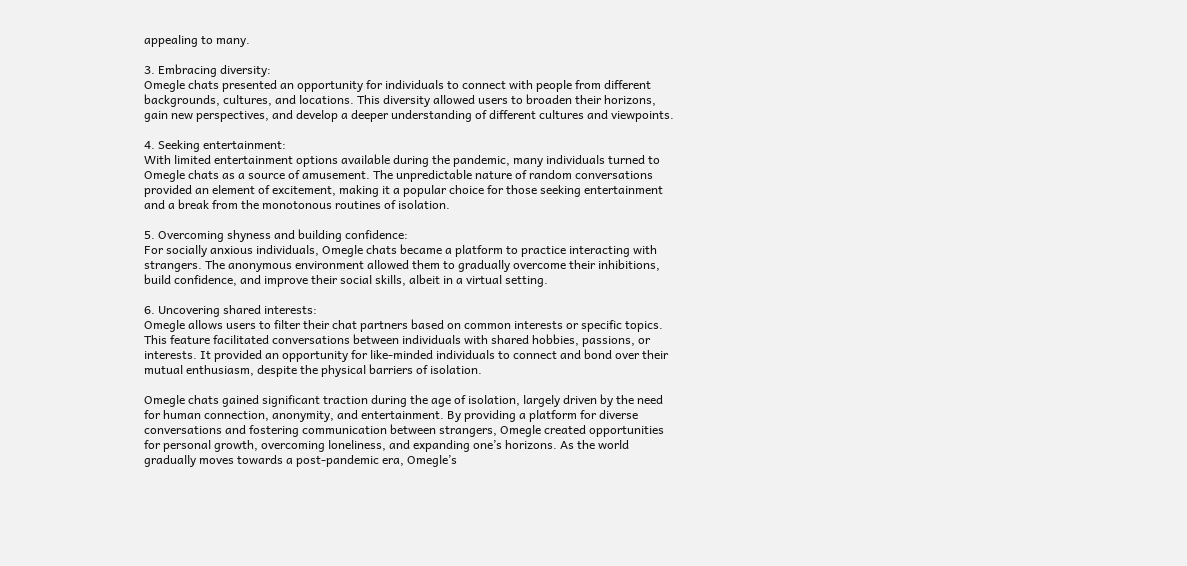appealing to many.

3. Embracing diversity:
Omegle chats presented an opportunity for individuals to connect with people from different backgrounds, cultures, and locations. This diversity allowed users to broaden their horizons, gain new perspectives, and develop a deeper understanding of different cultures and viewpoints.

4. Seeking entertainment:
With limited entertainment options available during the pandemic, many individuals turned to Omegle chats as a source of amusement. The unpredictable nature of random conversations provided an element of excitement, making it a popular choice for those seeking entertainment and a break from the monotonous routines of isolation.

5. Overcoming shyness and building confidence:
For socially anxious individuals, Omegle chats became a platform to practice interacting with strangers. The anonymous environment allowed them to gradually overcome their inhibitions, build confidence, and improve their social skills, albeit in a virtual setting.

6. Uncovering shared interests:
Omegle allows users to filter their chat partners based on common interests or specific topics. This feature facilitated conversations between individuals with shared hobbies, passions, or interests. It provided an opportunity for like-minded individuals to connect and bond over their mutual enthusiasm, despite the physical barriers of isolation.

Omegle chats gained significant traction during the age of isolation, largely driven by the need for human connection, anonymity, and entertainment. By providing a platform for diverse conversations and fostering communication between strangers, Omegle created opportunities for personal growth, overcoming loneliness, and expanding one’s horizons. As the world gradually moves towards a post-pandemic era, Omegle’s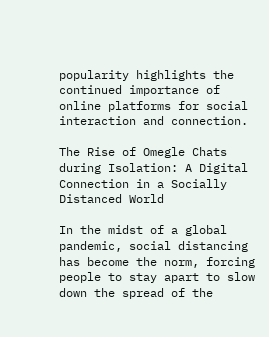popularity highlights the continued importance of online platforms for social interaction and connection.

The Rise of Omegle Chats during Isolation: A Digital Connection in a Socially Distanced World

In the midst of a global pandemic, social distancing has become the norm, forcing people to stay apart to slow down the spread of the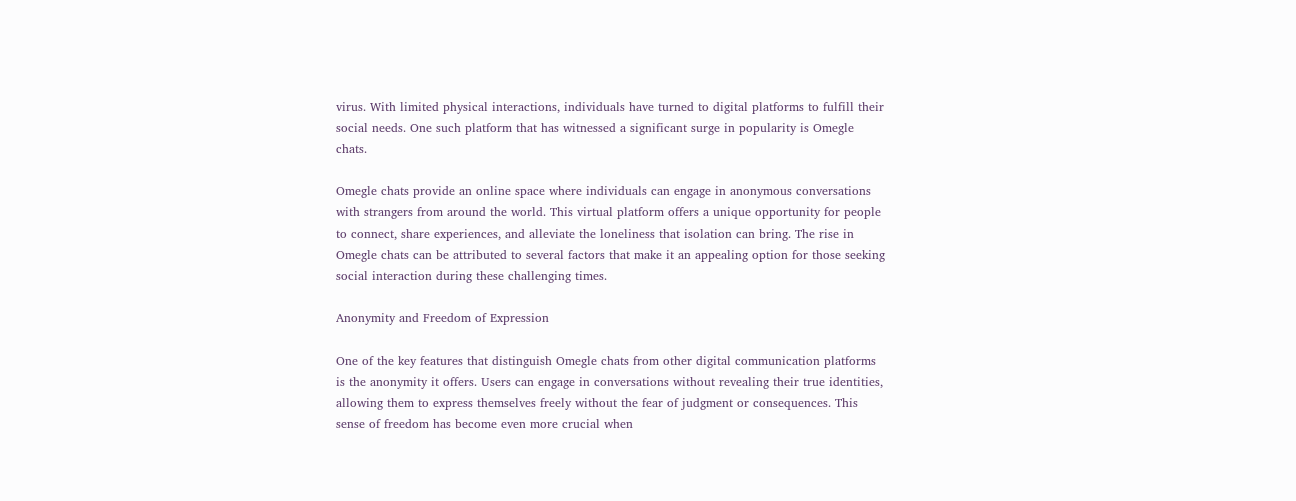virus. With limited physical interactions, individuals have turned to digital platforms to fulfill their social needs. One such platform that has witnessed a significant surge in popularity is Omegle chats.

Omegle chats provide an online space where individuals can engage in anonymous conversations with strangers from around the world. This virtual platform offers a unique opportunity for people to connect, share experiences, and alleviate the loneliness that isolation can bring. The rise in Omegle chats can be attributed to several factors that make it an appealing option for those seeking social interaction during these challenging times.

Anonymity and Freedom of Expression

One of the key features that distinguish Omegle chats from other digital communication platforms is the anonymity it offers. Users can engage in conversations without revealing their true identities, allowing them to express themselves freely without the fear of judgment or consequences. This sense of freedom has become even more crucial when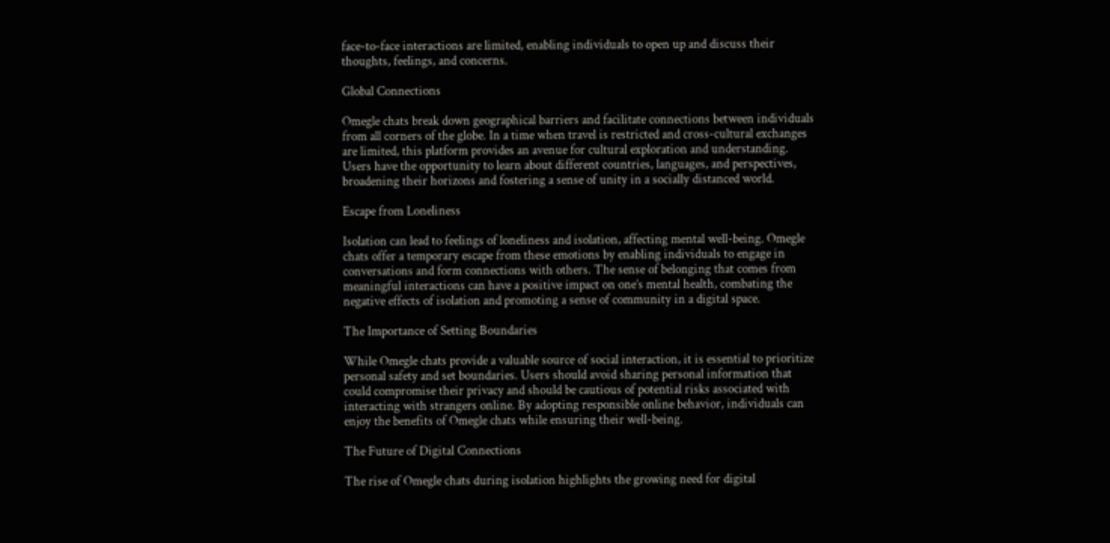face-to-face interactions are limited, enabling individuals to open up and discuss their thoughts, feelings, and concerns.

Global Connections

Omegle chats break down geographical barriers and facilitate connections between individuals from all corners of the globe. In a time when travel is restricted and cross-cultural exchanges are limited, this platform provides an avenue for cultural exploration and understanding. Users have the opportunity to learn about different countries, languages, and perspectives, broadening their horizons and fostering a sense of unity in a socially distanced world.

Escape from Loneliness

Isolation can lead to feelings of loneliness and isolation, affecting mental well-being. Omegle chats offer a temporary escape from these emotions by enabling individuals to engage in conversations and form connections with others. The sense of belonging that comes from meaningful interactions can have a positive impact on one’s mental health, combating the negative effects of isolation and promoting a sense of community in a digital space.

The Importance of Setting Boundaries

While Omegle chats provide a valuable source of social interaction, it is essential to prioritize personal safety and set boundaries. Users should avoid sharing personal information that could compromise their privacy and should be cautious of potential risks associated with interacting with strangers online. By adopting responsible online behavior, individuals can enjoy the benefits of Omegle chats while ensuring their well-being.

The Future of Digital Connections

The rise of Omegle chats during isolation highlights the growing need for digital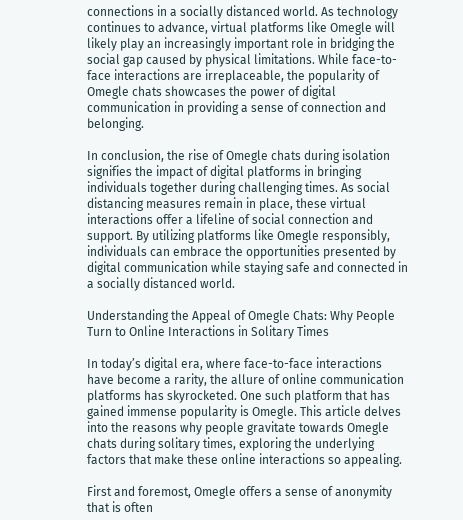connections in a socially distanced world. As technology continues to advance, virtual platforms like Omegle will likely play an increasingly important role in bridging the social gap caused by physical limitations. While face-to-face interactions are irreplaceable, the popularity of Omegle chats showcases the power of digital communication in providing a sense of connection and belonging.

In conclusion, the rise of Omegle chats during isolation signifies the impact of digital platforms in bringing individuals together during challenging times. As social distancing measures remain in place, these virtual interactions offer a lifeline of social connection and support. By utilizing platforms like Omegle responsibly, individuals can embrace the opportunities presented by digital communication while staying safe and connected in a socially distanced world.

Understanding the Appeal of Omegle Chats: Why People Turn to Online Interactions in Solitary Times

In today’s digital era, where face-to-face interactions have become a rarity, the allure of online communication platforms has skyrocketed. One such platform that has gained immense popularity is Omegle. This article delves into the reasons why people gravitate towards Omegle chats during solitary times, exploring the underlying factors that make these online interactions so appealing.

First and foremost, Omegle offers a sense of anonymity that is often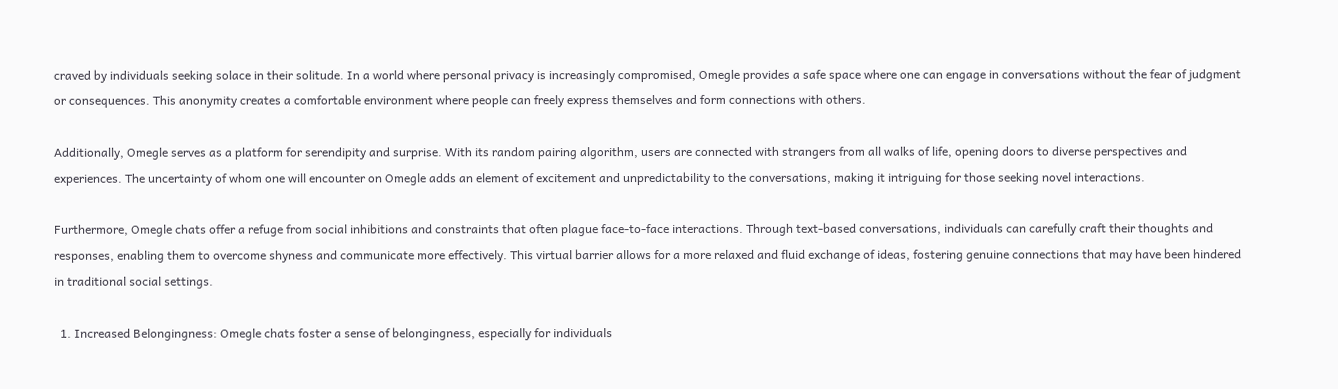craved by individuals seeking solace in their solitude. In a world where personal privacy is increasingly compromised, Omegle provides a safe space where one can engage in conversations without the fear of judgment or consequences. This anonymity creates a comfortable environment where people can freely express themselves and form connections with others.

Additionally, Omegle serves as a platform for serendipity and surprise. With its random pairing algorithm, users are connected with strangers from all walks of life, opening doors to diverse perspectives and experiences. The uncertainty of whom one will encounter on Omegle adds an element of excitement and unpredictability to the conversations, making it intriguing for those seeking novel interactions.

Furthermore, Omegle chats offer a refuge from social inhibitions and constraints that often plague face-to-face interactions. Through text-based conversations, individuals can carefully craft their thoughts and responses, enabling them to overcome shyness and communicate more effectively. This virtual barrier allows for a more relaxed and fluid exchange of ideas, fostering genuine connections that may have been hindered in traditional social settings.

  1. Increased Belongingness: Omegle chats foster a sense of belongingness, especially for individuals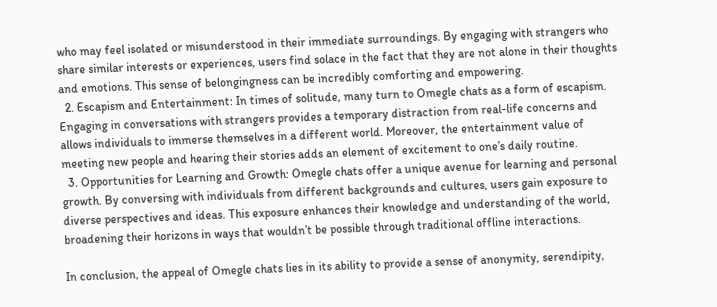who may feel isolated or misunderstood in their immediate surroundings. By engaging with strangers who share similar interests or experiences, users find solace in the fact that they are not alone in their thoughts and emotions. This sense of belongingness can be incredibly comforting and empowering.
  2. Escapism and Entertainment: In times of solitude, many turn to Omegle chats as a form of escapism. Engaging in conversations with strangers provides a temporary distraction from real-life concerns and allows individuals to immerse themselves in a different world. Moreover, the entertainment value of meeting new people and hearing their stories adds an element of excitement to one’s daily routine.
  3. Opportunities for Learning and Growth: Omegle chats offer a unique avenue for learning and personal growth. By conversing with individuals from different backgrounds and cultures, users gain exposure to diverse perspectives and ideas. This exposure enhances their knowledge and understanding of the world, broadening their horizons in ways that wouldn’t be possible through traditional offline interactions.

In conclusion, the appeal of Omegle chats lies in its ability to provide a sense of anonymity, serendipity,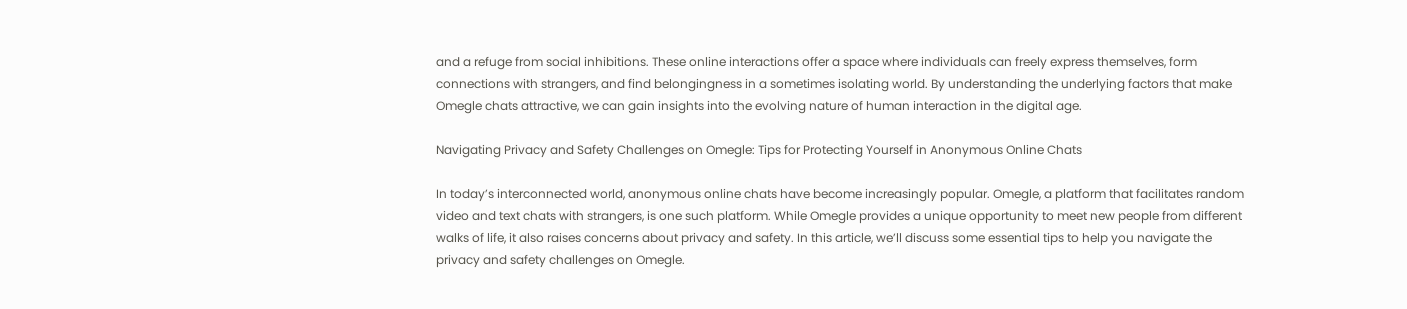and a refuge from social inhibitions. These online interactions offer a space where individuals can freely express themselves, form connections with strangers, and find belongingness in a sometimes isolating world. By understanding the underlying factors that make Omegle chats attractive, we can gain insights into the evolving nature of human interaction in the digital age.

Navigating Privacy and Safety Challenges on Omegle: Tips for Protecting Yourself in Anonymous Online Chats

In today’s interconnected world, anonymous online chats have become increasingly popular. Omegle, a platform that facilitates random video and text chats with strangers, is one such platform. While Omegle provides a unique opportunity to meet new people from different walks of life, it also raises concerns about privacy and safety. In this article, we’ll discuss some essential tips to help you navigate the privacy and safety challenges on Omegle.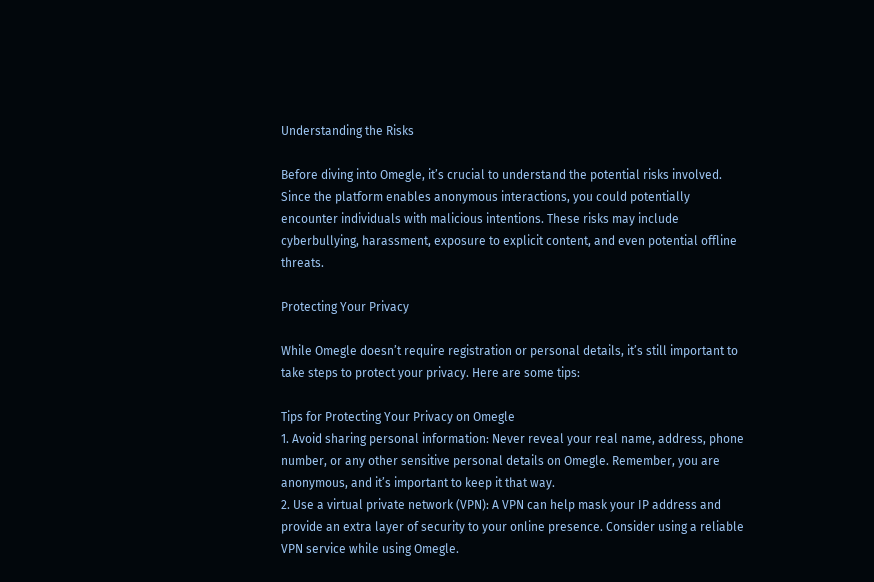Understanding the Risks

Before diving into Omegle, it’s crucial to understand the potential risks involved. Since the platform enables anonymous interactions, you could potentially encounter individuals with malicious intentions. These risks may include cyberbullying, harassment, exposure to explicit content, and even potential offline threats.

Protecting Your Privacy

While Omegle doesn’t require registration or personal details, it’s still important to take steps to protect your privacy. Here are some tips:

Tips for Protecting Your Privacy on Omegle
1. Avoid sharing personal information: Never reveal your real name, address, phone number, or any other sensitive personal details on Omegle. Remember, you are anonymous, and it’s important to keep it that way.
2. Use a virtual private network (VPN): A VPN can help mask your IP address and provide an extra layer of security to your online presence. Consider using a reliable VPN service while using Omegle.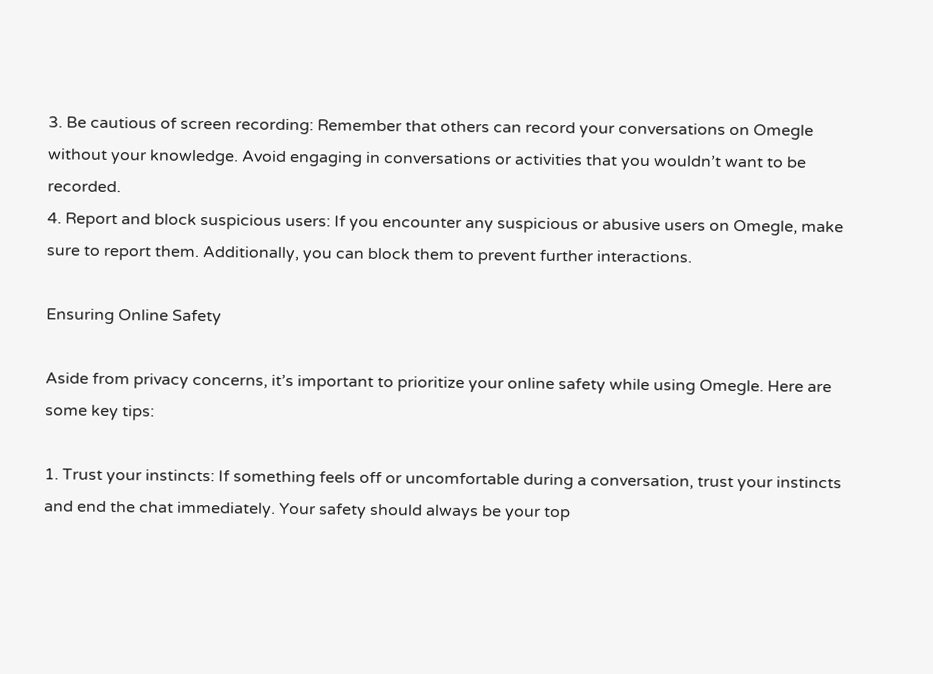3. Be cautious of screen recording: Remember that others can record your conversations on Omegle without your knowledge. Avoid engaging in conversations or activities that you wouldn’t want to be recorded.
4. Report and block suspicious users: If you encounter any suspicious or abusive users on Omegle, make sure to report them. Additionally, you can block them to prevent further interactions.

Ensuring Online Safety

Aside from privacy concerns, it’s important to prioritize your online safety while using Omegle. Here are some key tips:

1. Trust your instincts: If something feels off or uncomfortable during a conversation, trust your instincts and end the chat immediately. Your safety should always be your top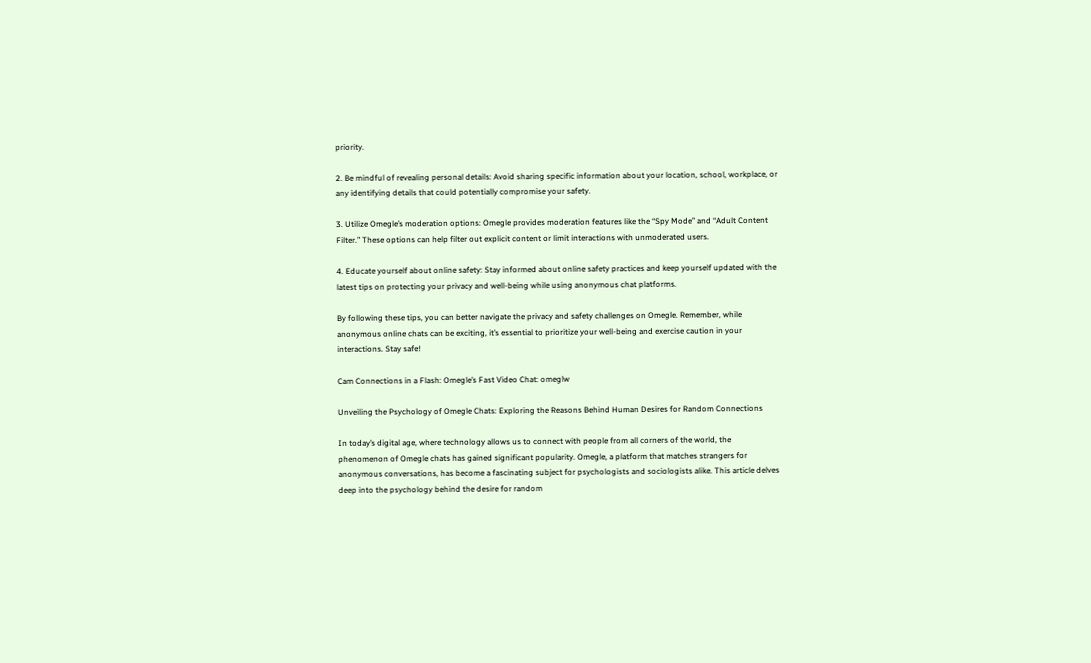priority.

2. Be mindful of revealing personal details: Avoid sharing specific information about your location, school, workplace, or any identifying details that could potentially compromise your safety.

3. Utilize Omegle’s moderation options: Omegle provides moderation features like the “Spy Mode” and “Adult Content Filter.” These options can help filter out explicit content or limit interactions with unmoderated users.

4. Educate yourself about online safety: Stay informed about online safety practices and keep yourself updated with the latest tips on protecting your privacy and well-being while using anonymous chat platforms.

By following these tips, you can better navigate the privacy and safety challenges on Omegle. Remember, while anonymous online chats can be exciting, it’s essential to prioritize your well-being and exercise caution in your interactions. Stay safe!

Cam Connections in a Flash: Omegle’s Fast Video Chat: omeglw

Unveiling the Psychology of Omegle Chats: Exploring the Reasons Behind Human Desires for Random Connections

In today’s digital age, where technology allows us to connect with people from all corners of the world, the phenomenon of Omegle chats has gained significant popularity. Omegle, a platform that matches strangers for anonymous conversations, has become a fascinating subject for psychologists and sociologists alike. This article delves deep into the psychology behind the desire for random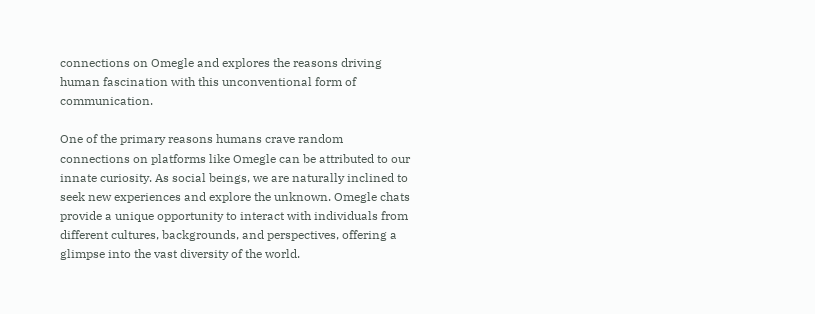connections on Omegle and explores the reasons driving human fascination with this unconventional form of communication.

One of the primary reasons humans crave random connections on platforms like Omegle can be attributed to our innate curiosity. As social beings, we are naturally inclined to seek new experiences and explore the unknown. Omegle chats provide a unique opportunity to interact with individuals from different cultures, backgrounds, and perspectives, offering a glimpse into the vast diversity of the world.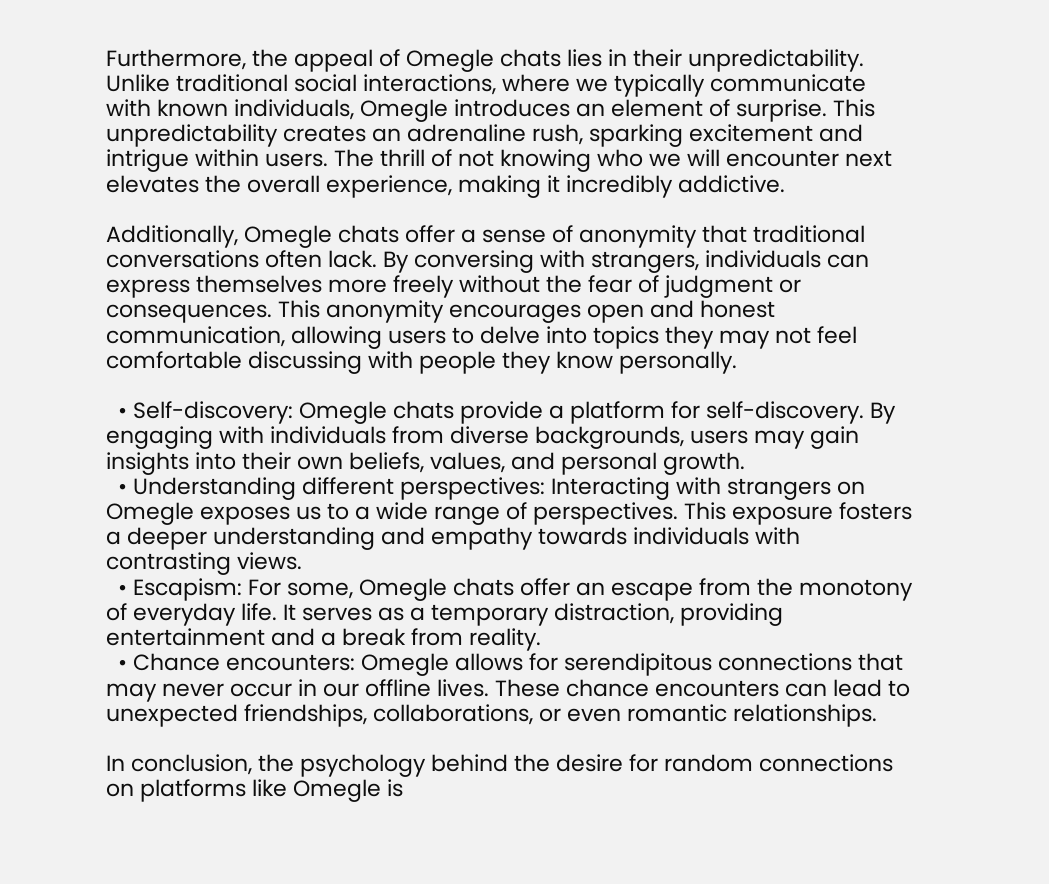Furthermore, the appeal of Omegle chats lies in their unpredictability. Unlike traditional social interactions, where we typically communicate with known individuals, Omegle introduces an element of surprise. This unpredictability creates an adrenaline rush, sparking excitement and intrigue within users. The thrill of not knowing who we will encounter next elevates the overall experience, making it incredibly addictive.

Additionally, Omegle chats offer a sense of anonymity that traditional conversations often lack. By conversing with strangers, individuals can express themselves more freely without the fear of judgment or consequences. This anonymity encourages open and honest communication, allowing users to delve into topics they may not feel comfortable discussing with people they know personally.

  • Self-discovery: Omegle chats provide a platform for self-discovery. By engaging with individuals from diverse backgrounds, users may gain insights into their own beliefs, values, and personal growth.
  • Understanding different perspectives: Interacting with strangers on Omegle exposes us to a wide range of perspectives. This exposure fosters a deeper understanding and empathy towards individuals with contrasting views.
  • Escapism: For some, Omegle chats offer an escape from the monotony of everyday life. It serves as a temporary distraction, providing entertainment and a break from reality.
  • Chance encounters: Omegle allows for serendipitous connections that may never occur in our offline lives. These chance encounters can lead to unexpected friendships, collaborations, or even romantic relationships.

In conclusion, the psychology behind the desire for random connections on platforms like Omegle is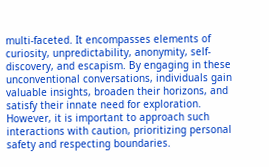multi-faceted. It encompasses elements of curiosity, unpredictability, anonymity, self-discovery, and escapism. By engaging in these unconventional conversations, individuals gain valuable insights, broaden their horizons, and satisfy their innate need for exploration. However, it is important to approach such interactions with caution, prioritizing personal safety and respecting boundaries.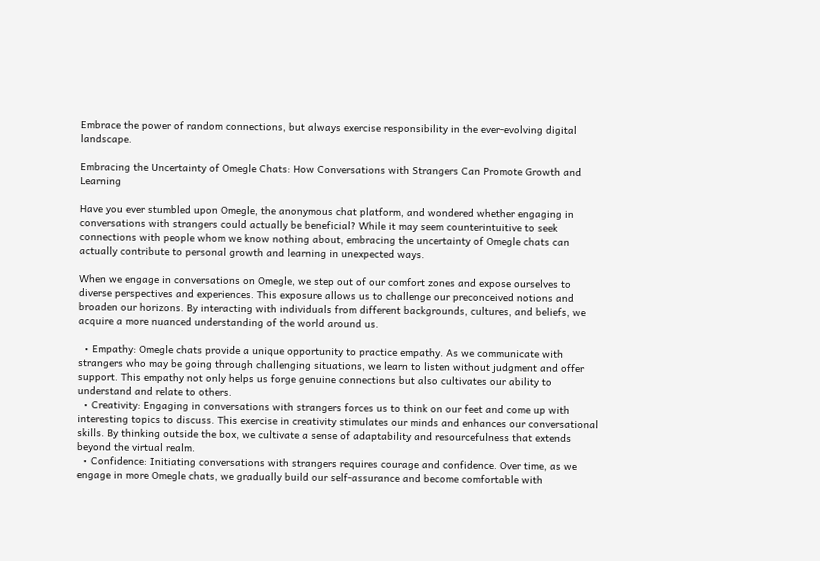Embrace the power of random connections, but always exercise responsibility in the ever-evolving digital landscape.

Embracing the Uncertainty of Omegle Chats: How Conversations with Strangers Can Promote Growth and Learning

Have you ever stumbled upon Omegle, the anonymous chat platform, and wondered whether engaging in conversations with strangers could actually be beneficial? While it may seem counterintuitive to seek connections with people whom we know nothing about, embracing the uncertainty of Omegle chats can actually contribute to personal growth and learning in unexpected ways.

When we engage in conversations on Omegle, we step out of our comfort zones and expose ourselves to diverse perspectives and experiences. This exposure allows us to challenge our preconceived notions and broaden our horizons. By interacting with individuals from different backgrounds, cultures, and beliefs, we acquire a more nuanced understanding of the world around us.

  • Empathy: Omegle chats provide a unique opportunity to practice empathy. As we communicate with strangers who may be going through challenging situations, we learn to listen without judgment and offer support. This empathy not only helps us forge genuine connections but also cultivates our ability to understand and relate to others.
  • Creativity: Engaging in conversations with strangers forces us to think on our feet and come up with interesting topics to discuss. This exercise in creativity stimulates our minds and enhances our conversational skills. By thinking outside the box, we cultivate a sense of adaptability and resourcefulness that extends beyond the virtual realm.
  • Confidence: Initiating conversations with strangers requires courage and confidence. Over time, as we engage in more Omegle chats, we gradually build our self-assurance and become comfortable with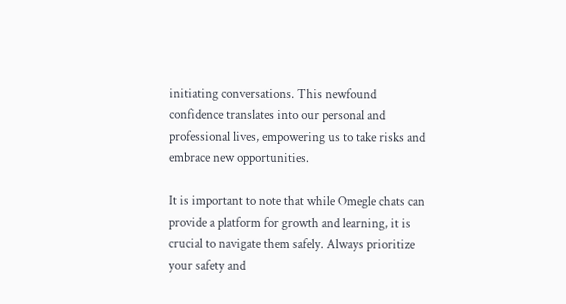initiating conversations. This newfound confidence translates into our personal and professional lives, empowering us to take risks and embrace new opportunities.

It is important to note that while Omegle chats can provide a platform for growth and learning, it is crucial to navigate them safely. Always prioritize your safety and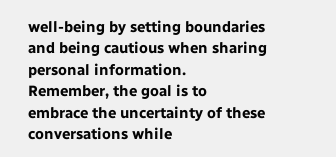well-being by setting boundaries and being cautious when sharing personal information. Remember, the goal is to embrace the uncertainty of these conversations while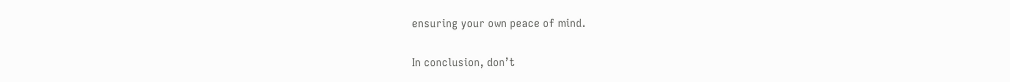ensuring your own peace of mind.

In conclusion, don’t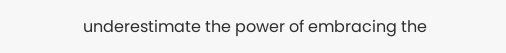underestimate the power of embracing the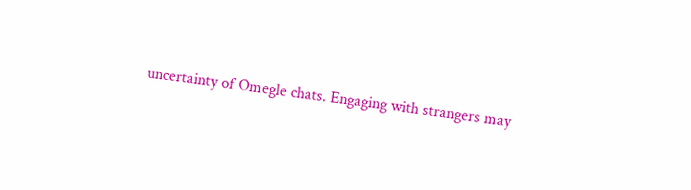uncertainty of Omegle chats. Engaging with strangers may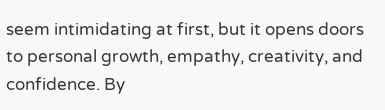seem intimidating at first, but it opens doors to personal growth, empathy, creativity, and confidence. By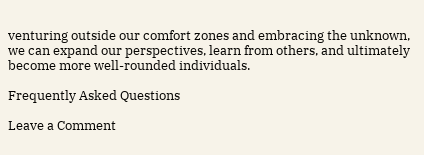venturing outside our comfort zones and embracing the unknown, we can expand our perspectives, learn from others, and ultimately become more well-rounded individuals.

Frequently Asked Questions

Leave a Comment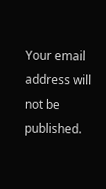Your email address will not be published.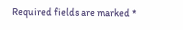Required fields are marked *